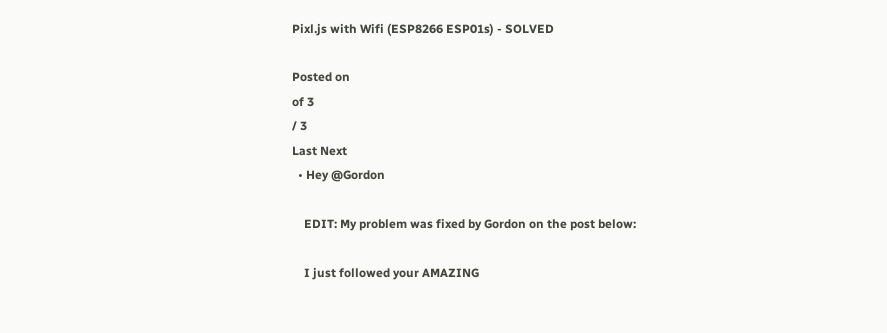Pixl.js with Wifi (ESP8266 ESP01s) - SOLVED

Posted on
of 3
/ 3
Last Next
  • Hey @Gordon

    EDIT: My problem was fixed by Gordon on the post below:

    I just followed your AMAZING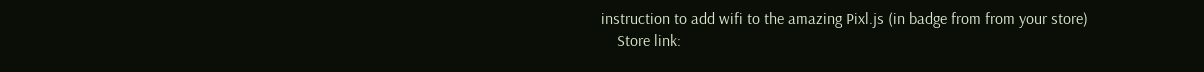instruction to add wifi to the amazing Pixl.js (in badge from from your store)
    Store link: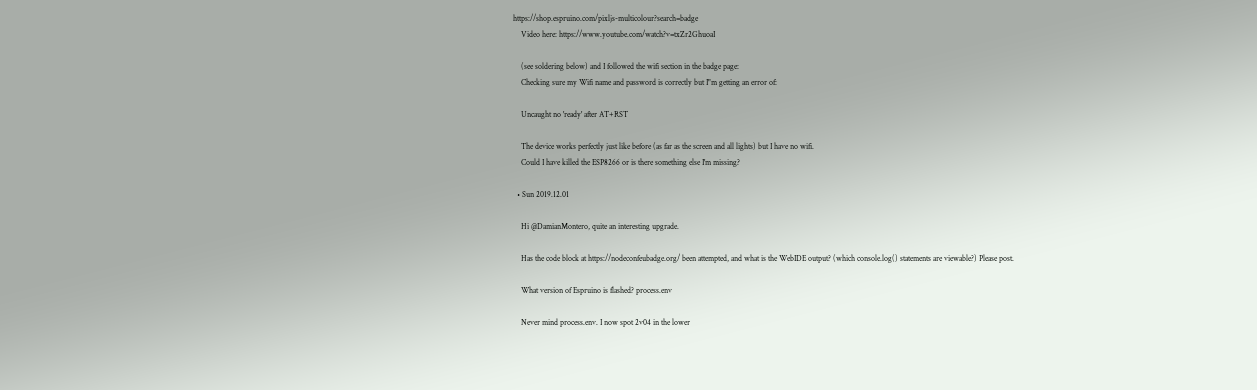https://shop.espruino.com/pixljs-multicolour?search=badge
    Video here: https://www.youtube.com/watch?v=txZr2GhuoaI

    (see soldering below) and I followed the wifi section in the badge page:
    Checking sure my Wifi name and password is correctly but I"m getting an error of:

    Uncaught no 'ready' after AT+RST

    The device works perfectly just like before (as far as the screen and all lights) but I have no wifi.
    Could I have killed the ESP8266 or is there something else I'm missing?

  • Sun 2019.12.01

    Hi @DamianMontero, quite an interesting upgrade.

    Has the code block at https://nodeconfeubadge.org/ been attempted, and what is the WebIDE output? (which console.log() statements are viewable?) Please post.

    What version of Espruino is flashed? process.env

    Never mind process.env. I now spot 2v04 in the lower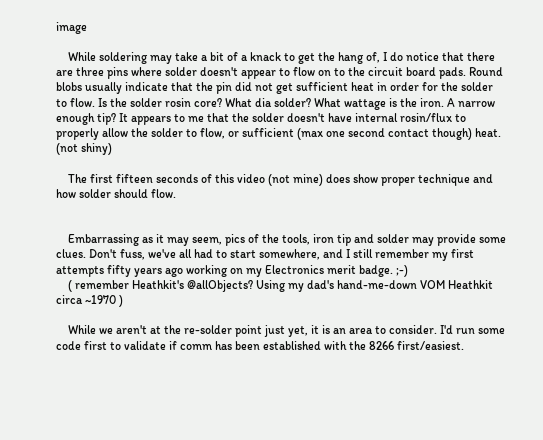image

    While soldering may take a bit of a knack to get the hang of, I do notice that there are three pins where solder doesn't appear to flow on to the circuit board pads. Round blobs usually indicate that the pin did not get sufficient heat in order for the solder to flow. Is the solder rosin core? What dia solder? What wattage is the iron. A narrow enough tip? It appears to me that the solder doesn't have internal rosin/flux to properly allow the solder to flow, or sufficient (max one second contact though) heat. (not shiny)

    The first fifteen seconds of this video (not mine) does show proper technique and how solder should flow.


    Embarrassing as it may seem, pics of the tools, iron tip and solder may provide some clues. Don't fuss, we've all had to start somewhere, and I still remember my first attempts fifty years ago working on my Electronics merit badge. ;-)
    ( remember Heathkit's @allObjects? Using my dad's hand-me-down VOM Heathkit circa ~1970 )

    While we aren't at the re-solder point just yet, it is an area to consider. I'd run some code first to validate if comm has been established with the 8266 first/easiest.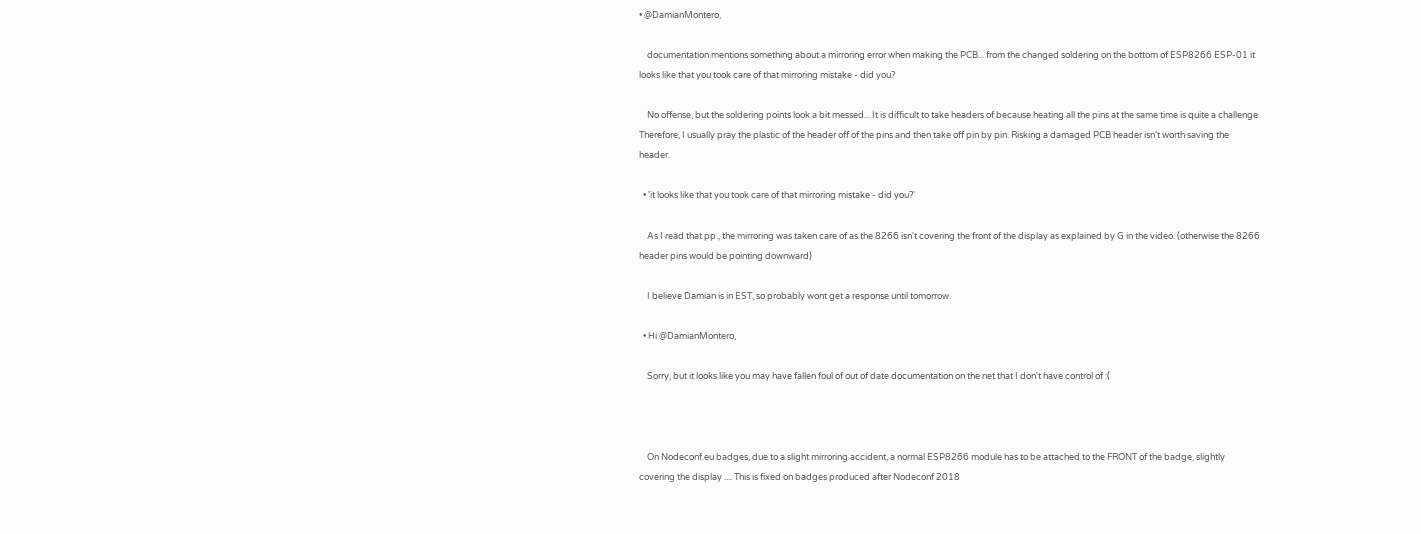• @DamianMontero,

    documentation mentions something about a mirroring error when making the PCB... from the changed soldering on the bottom of ESP8266 ESP-01 it looks like that you took care of that mirroring mistake - did you?

    No offense, but the soldering points look a bit messed... It is difficult to take headers of because heating all the pins at the same time is quite a challenge. Therefore, I usually pray the plastic of the header off of the pins and then take off pin by pin. Risking a damaged PCB header isn't worth saving the header.

  • 'it looks like that you took care of that mirroring mistake - did you?'

    As I read that pp., the mirroring was taken care of as the 8266 isn't covering the front of the display as explained by G in the video. (otherwise the 8266 header pins would be pointing downward)

    I believe Damian is in EST, so probably wont get a response until tomorrow.

  • Hi @DamianMontero,

    Sorry, but it looks like you may have fallen foul of out of date documentation on the net that I don't have control of :(



    On Nodeconf.eu badges, due to a slight mirroring accident, a normal ESP8266 module has to be attached to the FRONT of the badge, slightly covering the display .... This is fixed on badges produced after Nodeconf 2018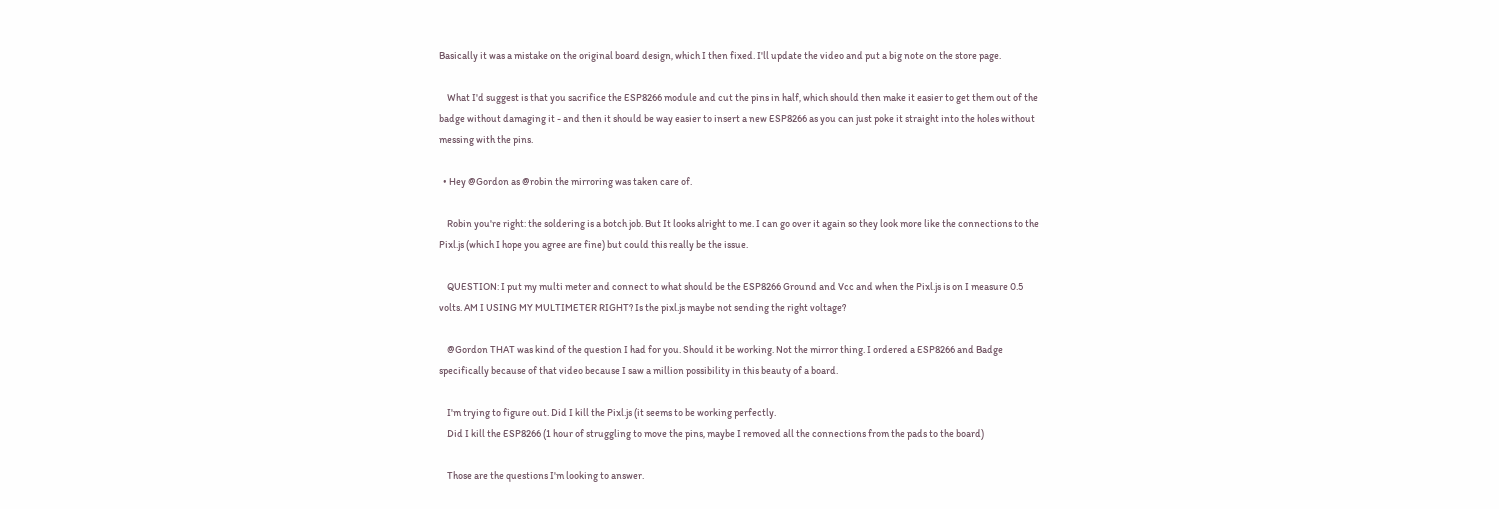Basically it was a mistake on the original board design, which I then fixed. I'll update the video and put a big note on the store page.

    What I'd suggest is that you sacrifice the ESP8266 module and cut the pins in half, which should then make it easier to get them out of the badge without damaging it - and then it should be way easier to insert a new ESP8266 as you can just poke it straight into the holes without messing with the pins.

  • Hey @Gordon as @robin the mirroring was taken care of.

    Robin you're right: the soldering is a botch job. But It looks alright to me. I can go over it again so they look more like the connections to the Pixl.js (which I hope you agree are fine) but could this really be the issue.

    QUESTION: I put my multi meter and connect to what should be the ESP8266 Ground and Vcc and when the Pixl.js is on I measure 0.5 volts. AM I USING MY MULTIMETER RIGHT? Is the pixl.js maybe not sending the right voltage?

    @Gordon THAT was kind of the question I had for you. Should it be working. Not the mirror thing. I ordered a ESP8266 and Badge specifically because of that video because I saw a million possibility in this beauty of a board.

    I'm trying to figure out. Did I kill the Pixl.js (it seems to be working perfectly.
    Did I kill the ESP8266 (1 hour of struggling to move the pins, maybe I removed all the connections from the pads to the board)

    Those are the questions I'm looking to answer.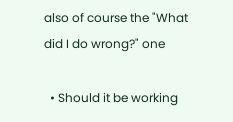also of course the "What did I do wrong?" one

  • Should it be working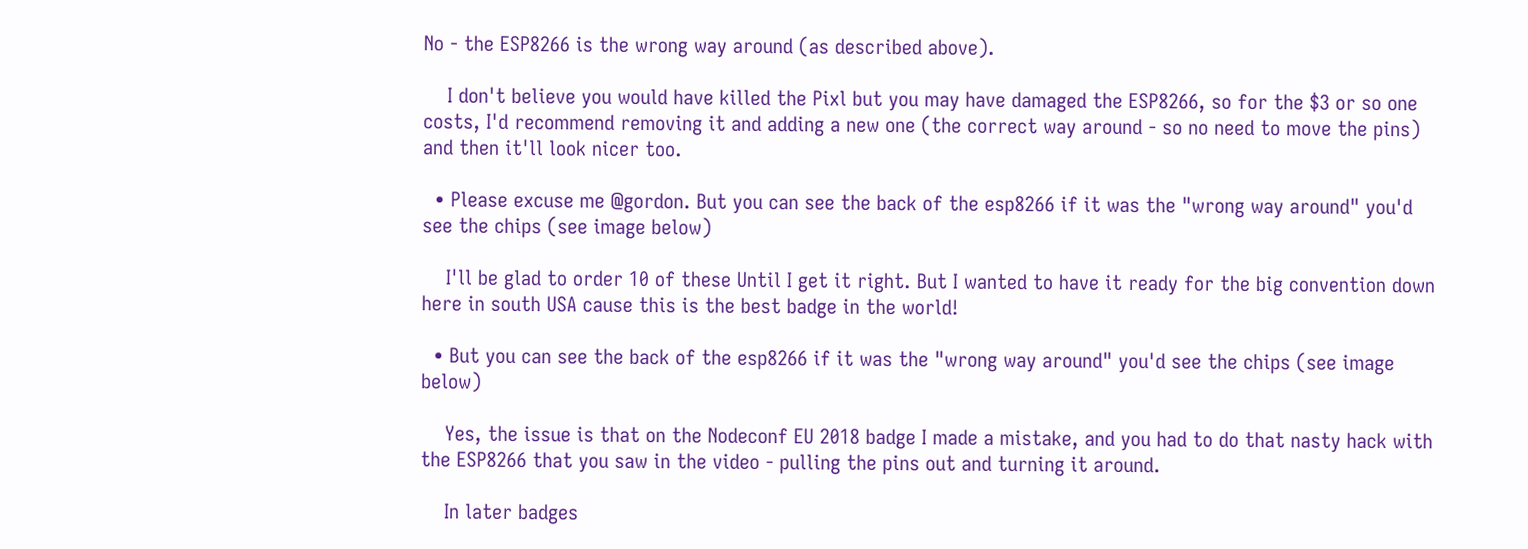No - the ESP8266 is the wrong way around (as described above).

    I don't believe you would have killed the Pixl but you may have damaged the ESP8266, so for the $3 or so one costs, I'd recommend removing it and adding a new one (the correct way around - so no need to move the pins) and then it'll look nicer too.

  • Please excuse me @gordon. But you can see the back of the esp8266 if it was the "wrong way around" you'd see the chips (see image below)

    I'll be glad to order 10 of these Until I get it right. But I wanted to have it ready for the big convention down here in south USA cause this is the best badge in the world!

  • But you can see the back of the esp8266 if it was the "wrong way around" you'd see the chips (see image below)

    Yes, the issue is that on the Nodeconf EU 2018 badge I made a mistake, and you had to do that nasty hack with the ESP8266 that you saw in the video - pulling the pins out and turning it around.

    In later badges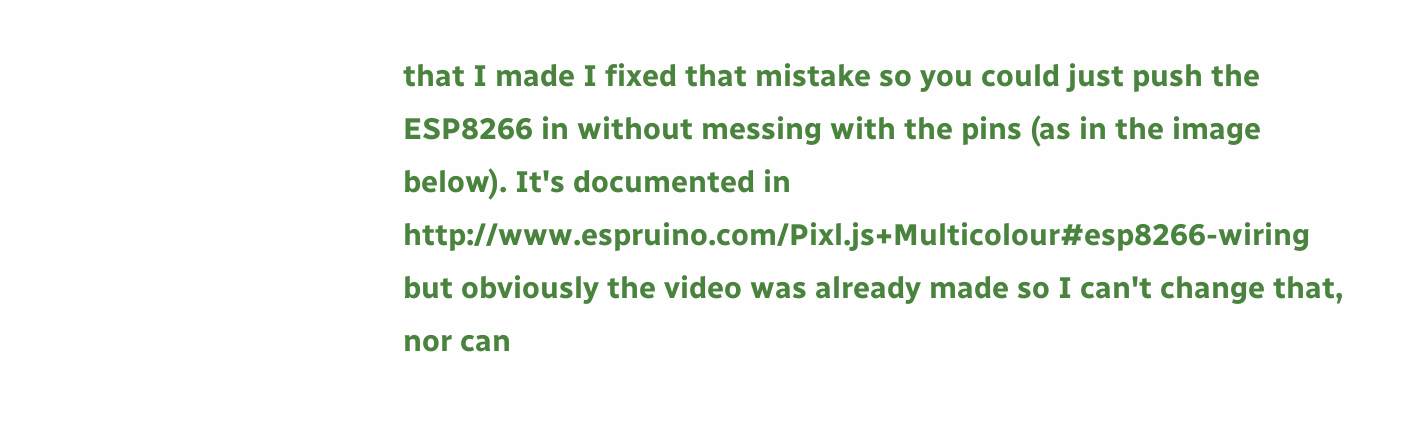that I made I fixed that mistake so you could just push the ESP8266 in without messing with the pins (as in the image below). It's documented in http://www.espruino.com/Pixl.js+Multicolour#esp8266-wiring but obviously the video was already made so I can't change that, nor can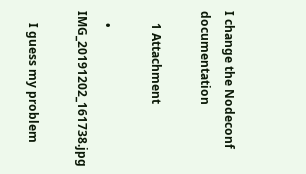I change the Nodeconf documentation

    1 Attachment

    • IMG_20191202_161738.jpg

    I guess my problem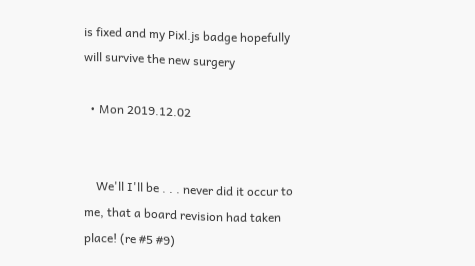is fixed and my Pixl.js badge hopefully will survive the new surgery

  • Mon 2019.12.02


    We'll I'll be . . . never did it occur to me, that a board revision had taken place! (re #5 #9)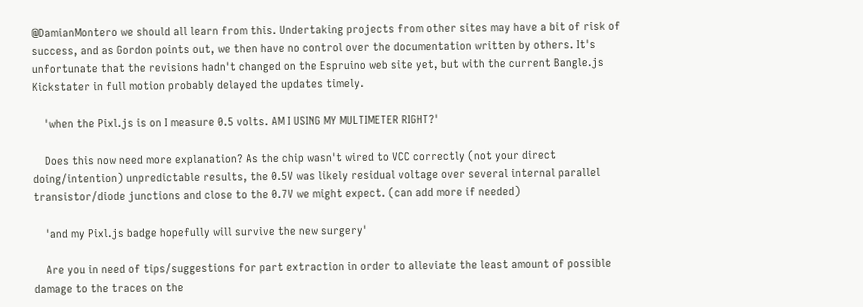@DamianMontero we should all learn from this. Undertaking projects from other sites may have a bit of risk of success, and as Gordon points out, we then have no control over the documentation written by others. It's unfortunate that the revisions hadn't changed on the Espruino web site yet, but with the current Bangle.js Kickstater in full motion probably delayed the updates timely.

    'when the Pixl.js is on I measure 0.5 volts. AM I USING MY MULTIMETER RIGHT?'

    Does this now need more explanation? As the chip wasn't wired to VCC correctly (not your direct doing/intention) unpredictable results, the 0.5V was likely residual voltage over several internal parallel transistor/diode junctions and close to the 0.7V we might expect. (can add more if needed)

    'and my Pixl.js badge hopefully will survive the new surgery'

    Are you in need of tips/suggestions for part extraction in order to alleviate the least amount of possible damage to the traces on the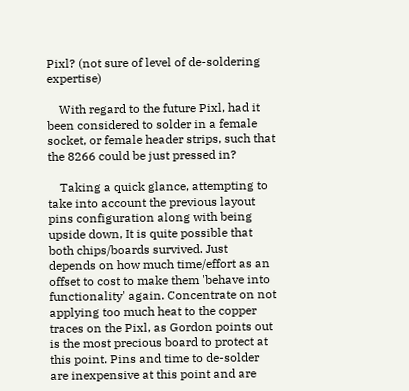Pixl? (not sure of level of de-soldering expertise)

    With regard to the future Pixl, had it been considered to solder in a female socket, or female header strips, such that the 8266 could be just pressed in?

    Taking a quick glance, attempting to take into account the previous layout pins configuration along with being upside down, It is quite possible that both chips/boards survived. Just depends on how much time/effort as an offset to cost to make them 'behave into functionality' again. Concentrate on not applying too much heat to the copper traces on the Pixl, as Gordon points out is the most precious board to protect at this point. Pins and time to de-solder are inexpensive at this point and are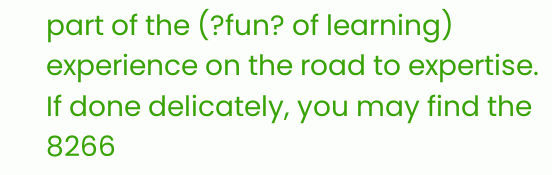part of the (?fun? of learning) experience on the road to expertise. If done delicately, you may find the 8266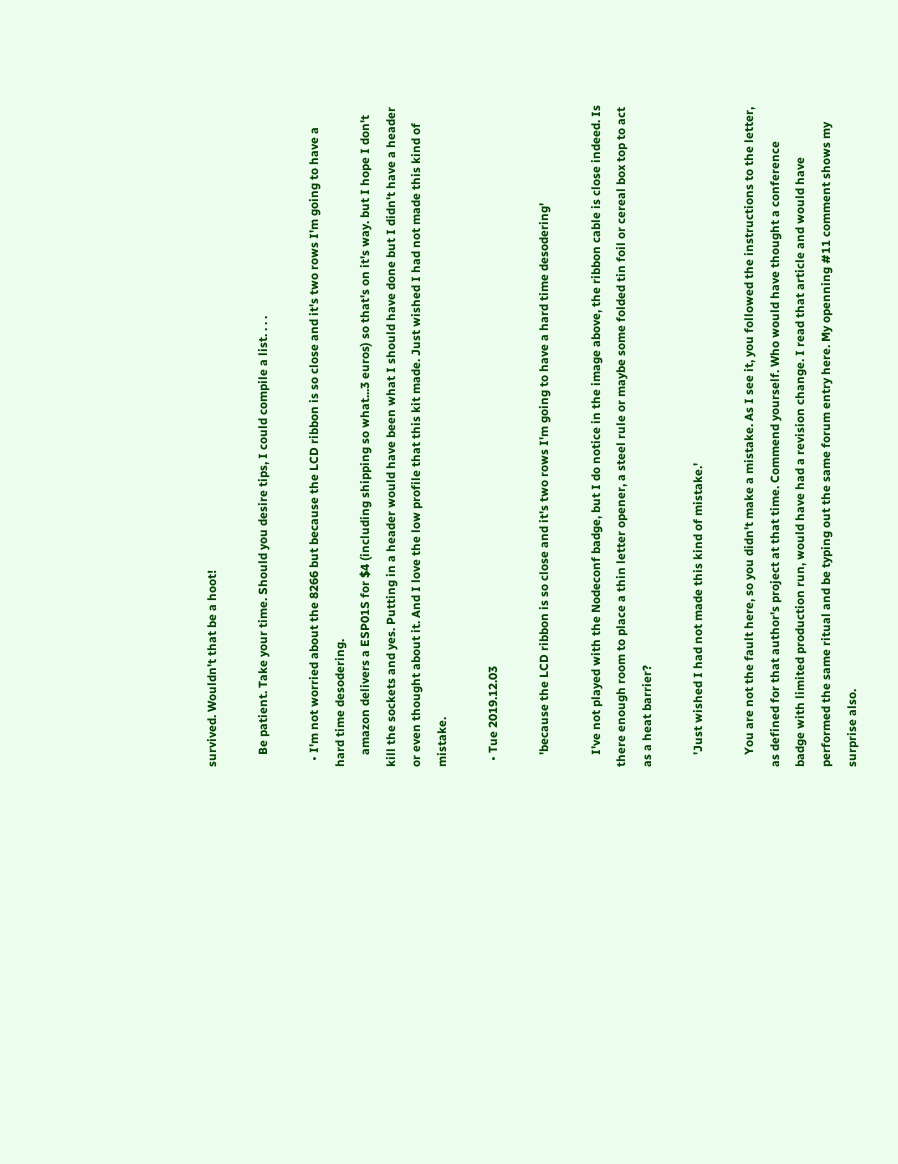survived. Wouldn't that be a hoot!

    Be patient. Take your time. Should you desire tips, I could compile a list. . . .

  • I'm not worried about the 8266 but because the LCD ribbon is so close and it's two rows I'm going to have a hard time desodering.
    amazon delivers a ESP01S for $4 (including shipping so what...3 euros) so that's on it's way. but I hope I don't kill the sockets and yes. Putting in a header would have been what I should have done but I didn't have a header or even thought about it. And I love the low profile that this kit made. Just wished I had not made this kind of mistake.

  • Tue 2019.12.03

    'because the LCD ribbon is so close and it's two rows I'm going to have a hard time desodering'

    I've not played with the Nodeconf badge, but I do notice in the image above, the ribbon cable is close indeed. Is there enough room to place a thin letter opener, a steel rule or maybe some folded tin foil or cereal box top to act as a heat barrier?

    'Just wished I had not made this kind of mistake.'

    You are not the fault here, so you didn't make a mistake. As I see it, you followed the instructions to the letter, as defined for that author's project at that time. Commend yourself. Who would have thought a conference badge with limited production run, would have had a revision change. I read that article and would have performed the same ritual and be typing out the same forum entry here. My openning #11 comment shows my surprise also.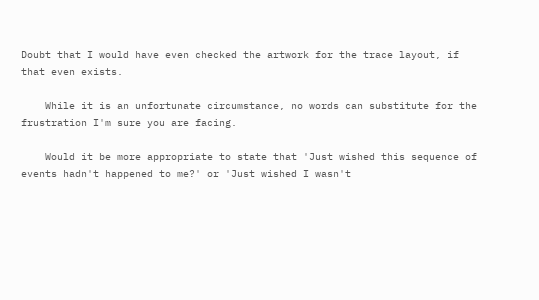Doubt that I would have even checked the artwork for the trace layout, if that even exists.

    While it is an unfortunate circumstance, no words can substitute for the frustration I'm sure you are facing.

    Would it be more appropriate to state that 'Just wished this sequence of events hadn't happened to me?' or 'Just wished I wasn't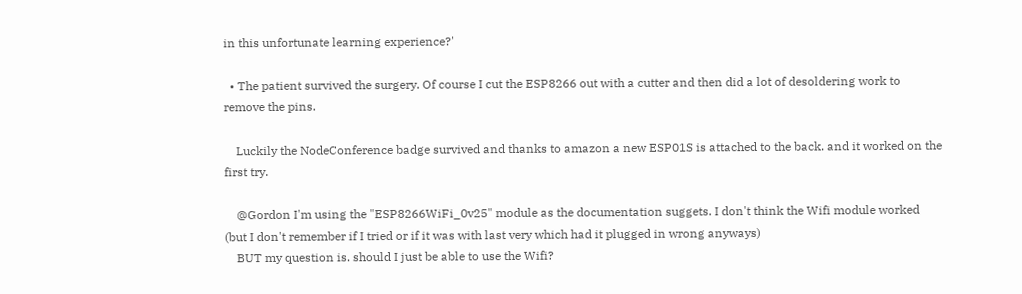in this unfortunate learning experience?'

  • The patient survived the surgery. Of course I cut the ESP8266 out with a cutter and then did a lot of desoldering work to remove the pins.

    Luckily the NodeConference badge survived and thanks to amazon a new ESP01S is attached to the back. and it worked on the first try.

    @Gordon I'm using the "ESP8266WiFi_0v25" module as the documentation suggets. I don't think the Wifi module worked (but I don't remember if I tried or if it was with last very which had it plugged in wrong anyways)
    BUT my question is. should I just be able to use the Wifi?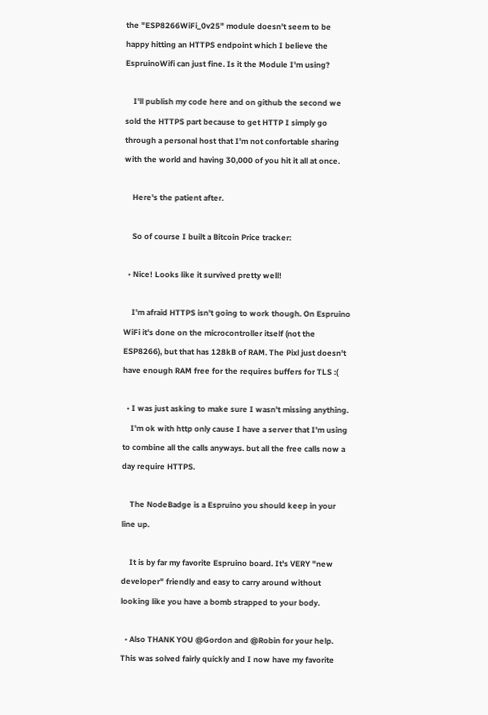the "ESP8266WiFi_0v25" module doesn't seem to be happy hitting an HTTPS endpoint which I believe the EspruinoWifi can just fine. Is it the Module I'm using?

    I'll publish my code here and on github the second we sold the HTTPS part because to get HTTP I simply go through a personal host that I'm not confortable sharing with the world and having 30,000 of you hit it all at once.

    Here's the patient after.

    So of course I built a Bitcoin Price tracker:

  • Nice! Looks like it survived pretty well!

    I'm afraid HTTPS isn't going to work though. On Espruino WiFi it's done on the microcontroller itself (not the ESP8266), but that has 128kB of RAM. The Pixl just doesn't have enough RAM free for the requires buffers for TLS :(

  • I was just asking to make sure I wasn't missing anything.
    I'm ok with http only cause I have a server that I'm using to combine all the calls anyways. but all the free calls now a day require HTTPS.

    The NodeBadge is a Espruino you should keep in your line up.

    It is by far my favorite Espruino board. It's VERY "new developer" friendly and easy to carry around without looking like you have a bomb strapped to your body.

  • Also THANK YOU @Gordon and @Robin for your help. This was solved fairly quickly and I now have my favorite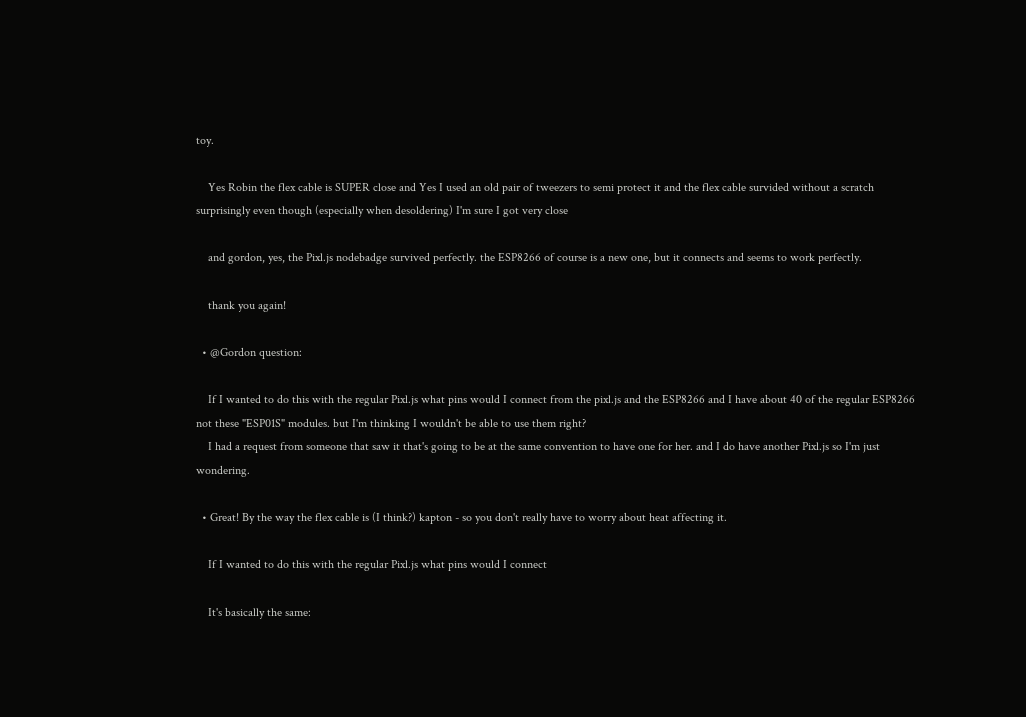toy.

    Yes Robin the flex cable is SUPER close and Yes I used an old pair of tweezers to semi protect it and the flex cable survided without a scratch surprisingly even though (especially when desoldering) I'm sure I got very close

    and gordon, yes, the Pixl.js nodebadge survived perfectly. the ESP8266 of course is a new one, but it connects and seems to work perfectly.

    thank you again!

  • @Gordon question:

    If I wanted to do this with the regular Pixl.js what pins would I connect from the pixl.js and the ESP8266 and I have about 40 of the regular ESP8266 not these "ESP01S" modules. but I'm thinking I wouldn't be able to use them right?
    I had a request from someone that saw it that's going to be at the same convention to have one for her. and I do have another Pixl.js so I'm just wondering.

  • Great! By the way the flex cable is (I think?) kapton - so you don't really have to worry about heat affecting it.

    If I wanted to do this with the regular Pixl.js what pins would I connect

    It's basically the same: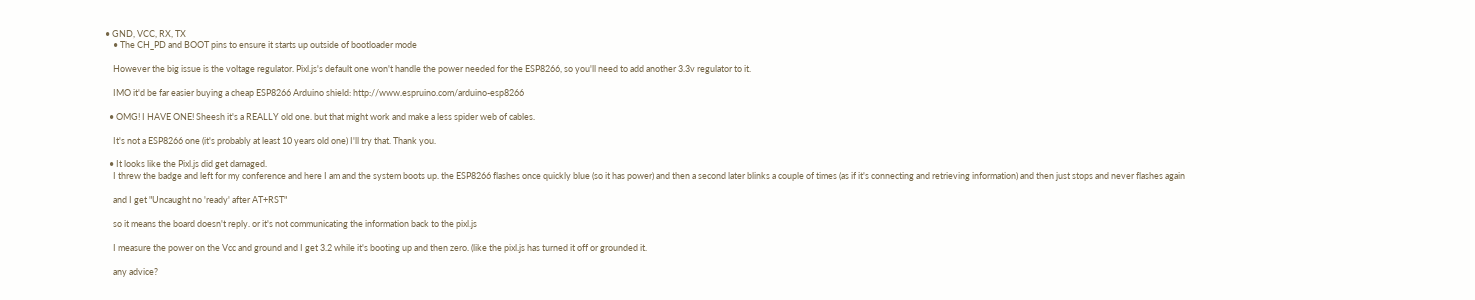• GND, VCC, RX, TX
    • The CH_PD and BOOT pins to ensure it starts up outside of bootloader mode

    However the big issue is the voltage regulator. Pixl.js's default one won't handle the power needed for the ESP8266, so you'll need to add another 3.3v regulator to it.

    IMO it'd be far easier buying a cheap ESP8266 Arduino shield: http://www.espruino.com/arduino-esp8266

  • OMG! I HAVE ONE! Sheesh it's a REALLY old one. but that might work and make a less spider web of cables.

    It's not a ESP8266 one (it's probably at least 10 years old one) I'll try that. Thank you.

  • It looks like the Pixl.js did get damaged.
    I threw the badge and left for my conference and here I am and the system boots up. the ESP8266 flashes once quickly blue (so it has power) and then a second later blinks a couple of times (as if it's connecting and retrieving information) and then just stops and never flashes again

    and I get "Uncaught no 'ready' after AT+RST"

    so it means the board doesn't reply. or it's not communicating the information back to the pixl.js

    I measure the power on the Vcc and ground and I get 3.2 while it's booting up and then zero. (like the pixl.js has turned it off or grounded it.

    any advice?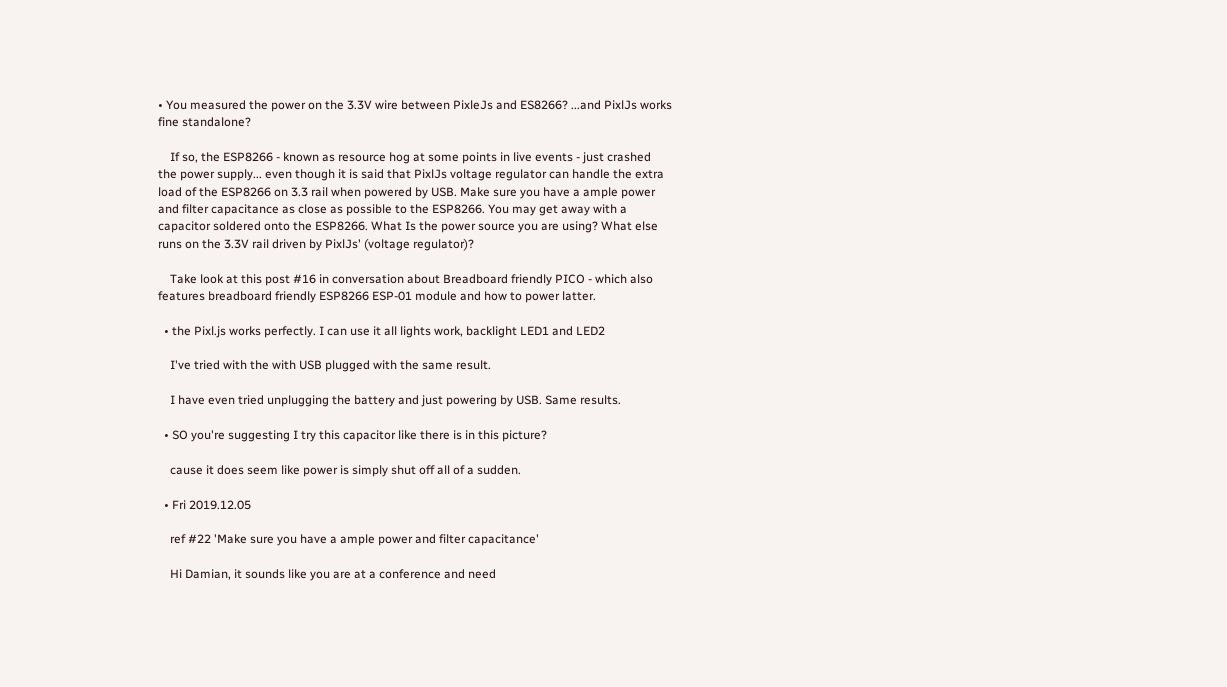• You measured the power on the 3.3V wire between PixleJs and ES8266? ...and PixlJs works fine standalone?

    If so, the ESP8266 - known as resource hog at some points in live events - just crashed the power supply... even though it is said that PixlJs voltage regulator can handle the extra load of the ESP8266 on 3.3 rail when powered by USB. Make sure you have a ample power and filter capacitance as close as possible to the ESP8266. You may get away with a capacitor soldered onto the ESP8266. What Is the power source you are using? What else runs on the 3.3V rail driven by PixlJs' (voltage regulator)?

    Take look at this post #16 in conversation about Breadboard friendly PICO - which also features breadboard friendly ESP8266 ESP-01 module and how to power latter.

  • the Pixl.js works perfectly. I can use it all lights work, backlight LED1 and LED2

    I've tried with the with USB plugged with the same result.

    I have even tried unplugging the battery and just powering by USB. Same results.

  • SO you're suggesting I try this capacitor like there is in this picture?

    cause it does seem like power is simply shut off all of a sudden.

  • Fri 2019.12.05

    ref #22 'Make sure you have a ample power and filter capacitance'

    Hi Damian, it sounds like you are at a conference and need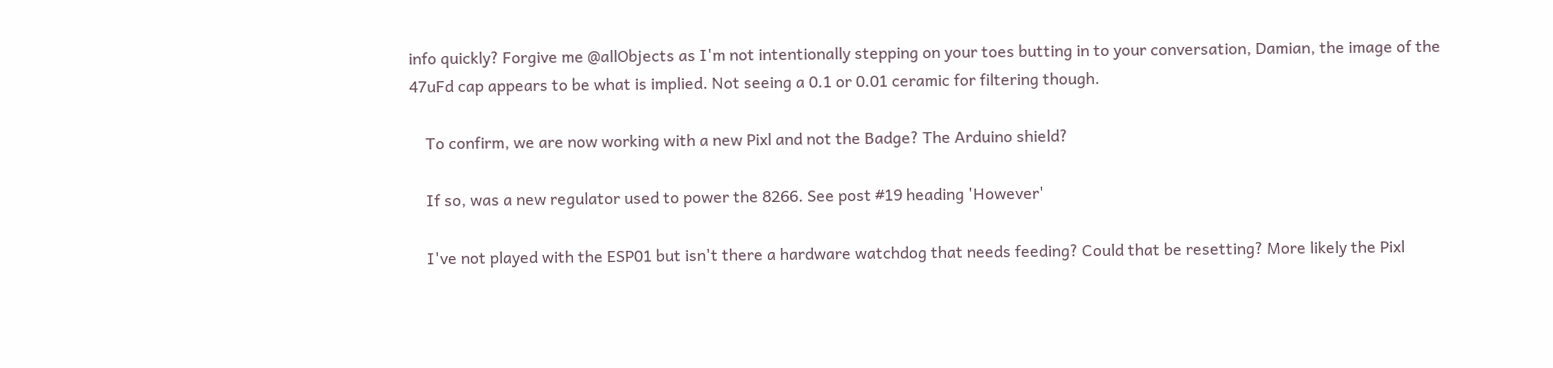info quickly? Forgive me @allObjects as I'm not intentionally stepping on your toes butting in to your conversation, Damian, the image of the 47uFd cap appears to be what is implied. Not seeing a 0.1 or 0.01 ceramic for filtering though.

    To confirm, we are now working with a new Pixl and not the Badge? The Arduino shield?

    If so, was a new regulator used to power the 8266. See post #19 heading 'However'

    I've not played with the ESP01 but isn't there a hardware watchdog that needs feeding? Could that be resetting? More likely the Pixl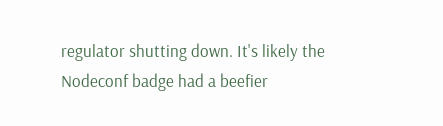regulator shutting down. It's likely the Nodeconf badge had a beefier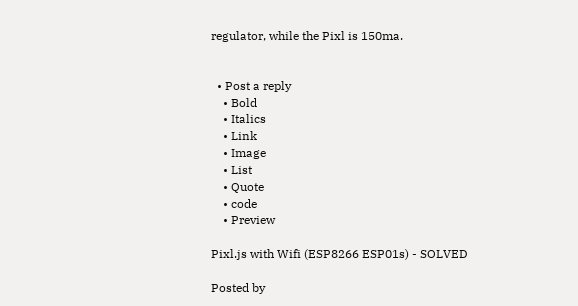regulator, while the Pixl is 150ma.


  • Post a reply
    • Bold
    • Italics
    • Link
    • Image
    • List
    • Quote
    • code
    • Preview

Pixl.js with Wifi (ESP8266 ESP01s) - SOLVED

Posted by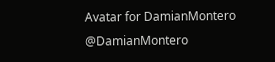Avatar for DamianMontero @DamianMontero